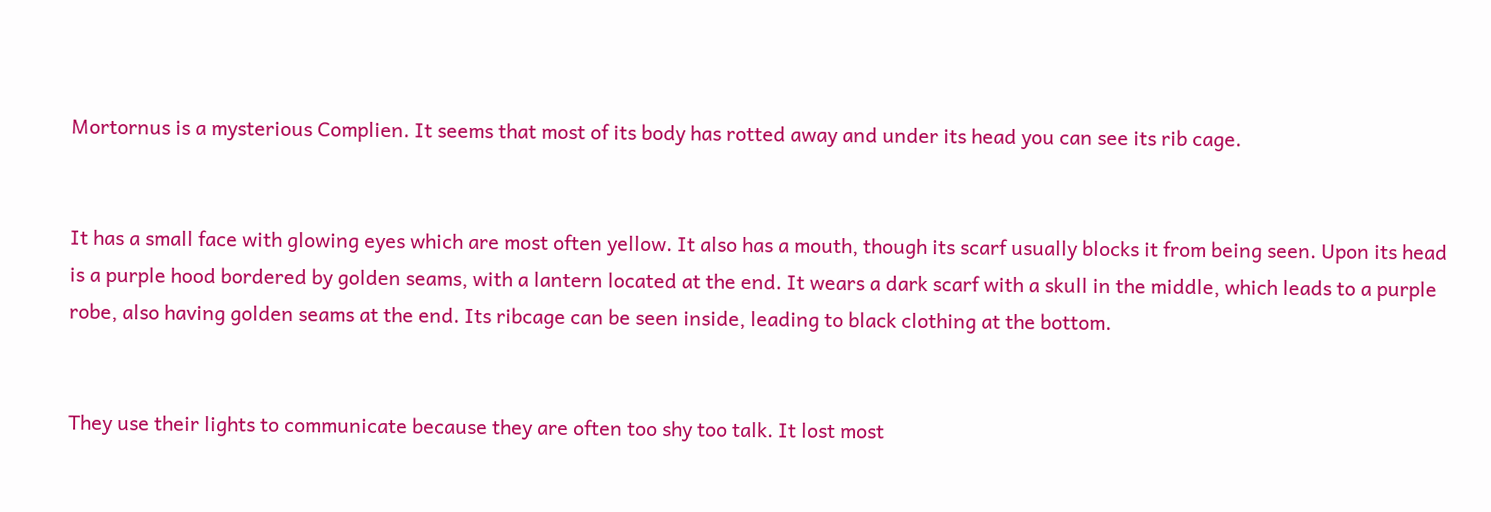Mortornus is a mysterious Complien. It seems that most of its body has rotted away and under its head you can see its rib cage.


It has a small face with glowing eyes which are most often yellow. It also has a mouth, though its scarf usually blocks it from being seen. Upon its head is a purple hood bordered by golden seams, with a lantern located at the end. It wears a dark scarf with a skull in the middle, which leads to a purple robe, also having golden seams at the end. Its ribcage can be seen inside, leading to black clothing at the bottom.


They use their lights to communicate because they are often too shy too talk. It lost most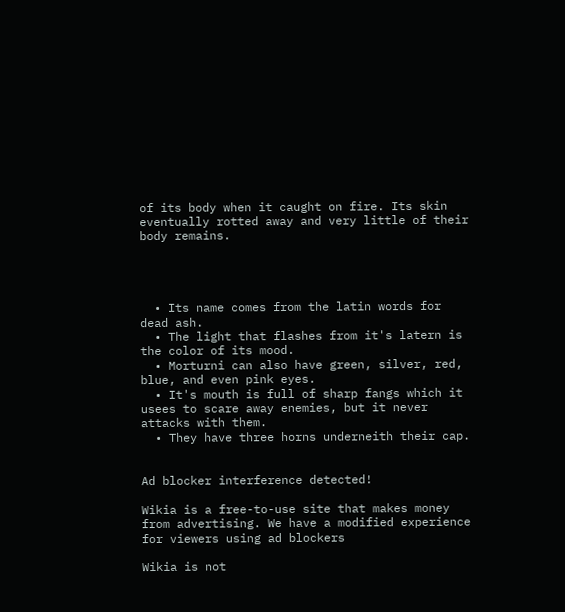of its body when it caught on fire. Its skin eventually rotted away and very little of their body remains.




  • Its name comes from the latin words for dead ash.
  • The light that flashes from it's latern is the color of its mood.
  • Morturni can also have green, silver, red, blue, and even pink eyes.
  • It's mouth is full of sharp fangs which it usees to scare away enemies, but it never attacks with them.
  • They have three horns underneith their cap.


Ad blocker interference detected!

Wikia is a free-to-use site that makes money from advertising. We have a modified experience for viewers using ad blockers

Wikia is not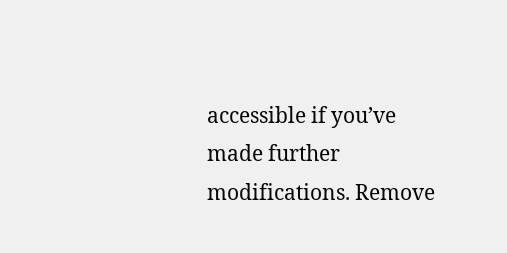accessible if you’ve made further modifications. Remove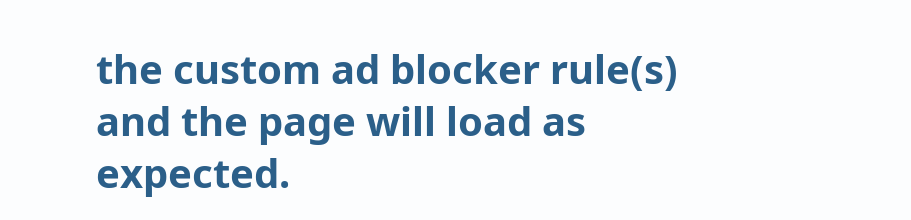the custom ad blocker rule(s) and the page will load as expected.